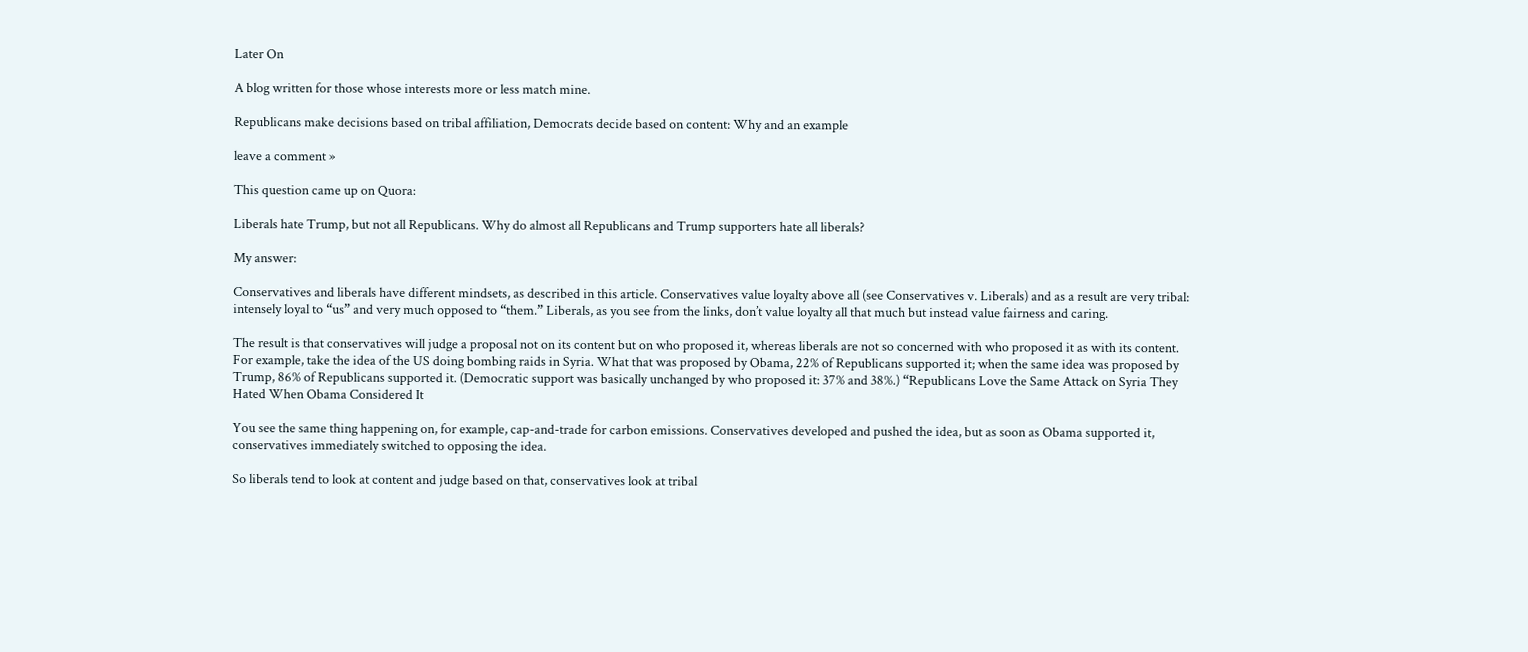Later On

A blog written for those whose interests more or less match mine.

Republicans make decisions based on tribal affiliation, Democrats decide based on content: Why and an example

leave a comment »

This question came up on Quora:

Liberals hate Trump, but not all Republicans. Why do almost all Republicans and Trump supporters hate all liberals?

My answer:

Conservatives and liberals have different mindsets, as described in this article. Conservatives value loyalty above all (see Conservatives v. Liberals) and as a result are very tribal: intensely loyal to “us” and very much opposed to “them.” Liberals, as you see from the links, don’t value loyalty all that much but instead value fairness and caring.

The result is that conservatives will judge a proposal not on its content but on who proposed it, whereas liberals are not so concerned with who proposed it as with its content. For example, take the idea of the US doing bombing raids in Syria. What that was proposed by Obama, 22% of Republicans supported it; when the same idea was proposed by Trump, 86% of Republicans supported it. (Democratic support was basically unchanged by who proposed it: 37% and 38%.) “Republicans Love the Same Attack on Syria They Hated When Obama Considered It

You see the same thing happening on, for example, cap-and-trade for carbon emissions. Conservatives developed and pushed the idea, but as soon as Obama supported it, conservatives immediately switched to opposing the idea.

So liberals tend to look at content and judge based on that, conservatives look at tribal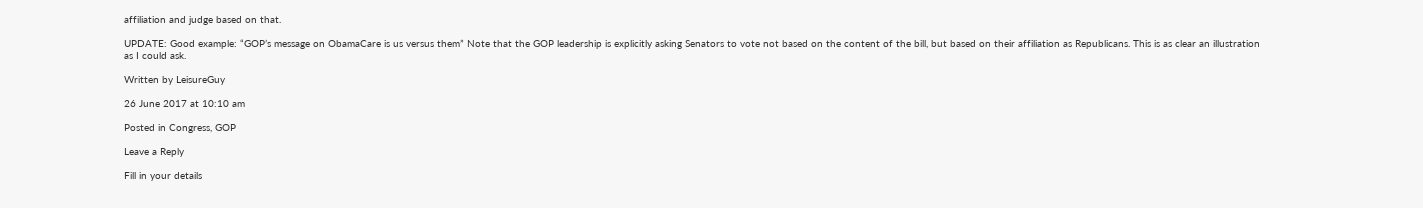affiliation and judge based on that.

UPDATE: Good example: “GOP’s message on ObamaCare is us versus them” Note that the GOP leadership is explicitly asking Senators to vote not based on the content of the bill, but based on their affiliation as Republicans. This is as clear an illustration as I could ask.

Written by LeisureGuy

26 June 2017 at 10:10 am

Posted in Congress, GOP

Leave a Reply

Fill in your details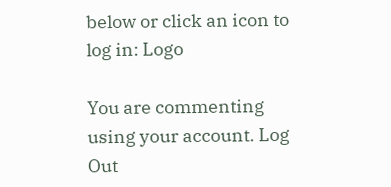below or click an icon to log in: Logo

You are commenting using your account. Log Out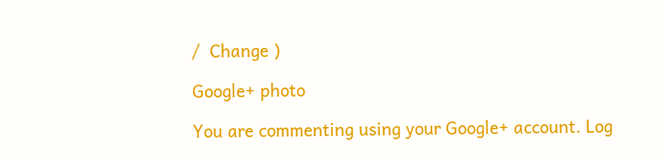/  Change )

Google+ photo

You are commenting using your Google+ account. Log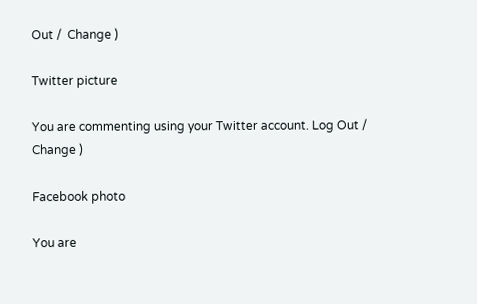Out /  Change )

Twitter picture

You are commenting using your Twitter account. Log Out /  Change )

Facebook photo

You are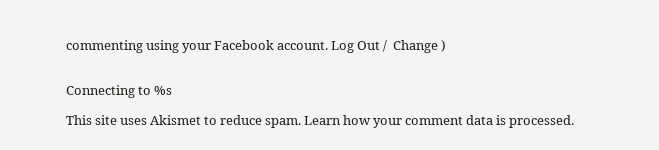commenting using your Facebook account. Log Out /  Change )


Connecting to %s

This site uses Akismet to reduce spam. Learn how your comment data is processed.